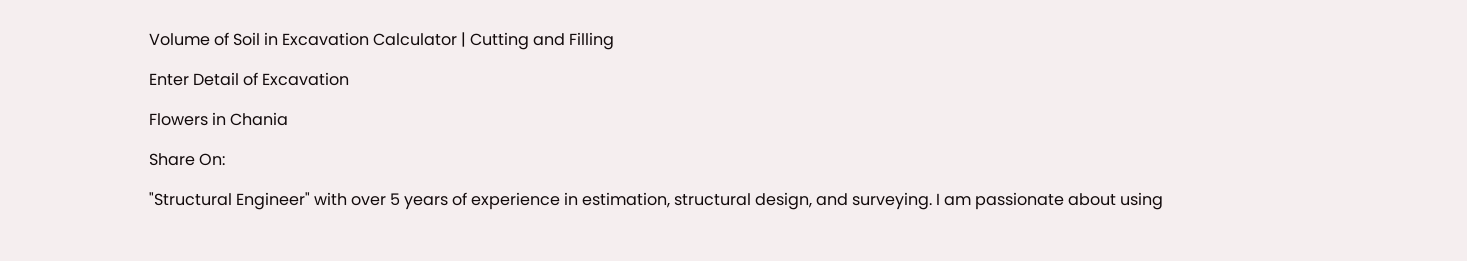Volume of Soil in Excavation Calculator | Cutting and Filling

Enter Detail of Excavation

Flowers in Chania

Share On:

"Structural Engineer" with over 5 years of experience in estimation, structural design, and surveying. I am passionate about using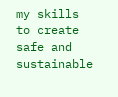my skills to create safe and sustainable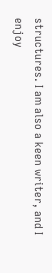structures. I am also a keen writer, and I enjoy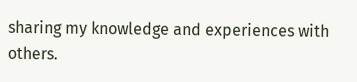sharing my knowledge and experiences with others.